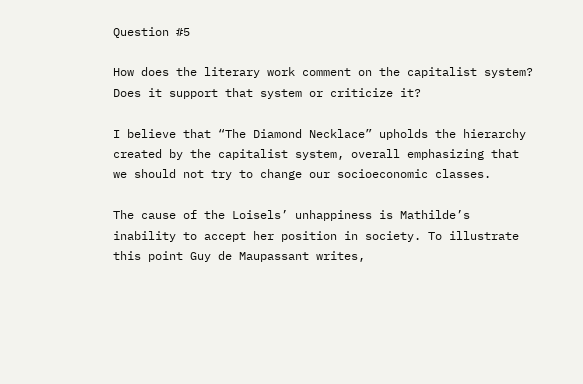Question #5

How does the literary work comment on the capitalist system? Does it support that system or criticize it?

I believe that “The Diamond Necklace” upholds the hierarchy created by the capitalist system, overall emphasizing that we should not try to change our socioeconomic classes.

The cause of the Loisels’ unhappiness is Mathilde’s inability to accept her position in society. To illustrate this point Guy de Maupassant writes,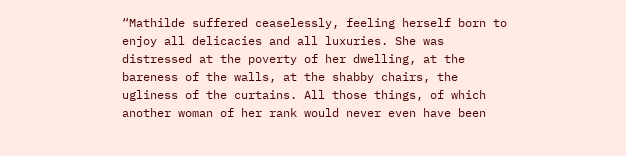“Mathilde suffered ceaselessly, feeling herself born to enjoy all delicacies and all luxuries. She was distressed at the poverty of her dwelling, at the bareness of the walls, at the shabby chairs, the ugliness of the curtains. All those things, of which another woman of her rank would never even have been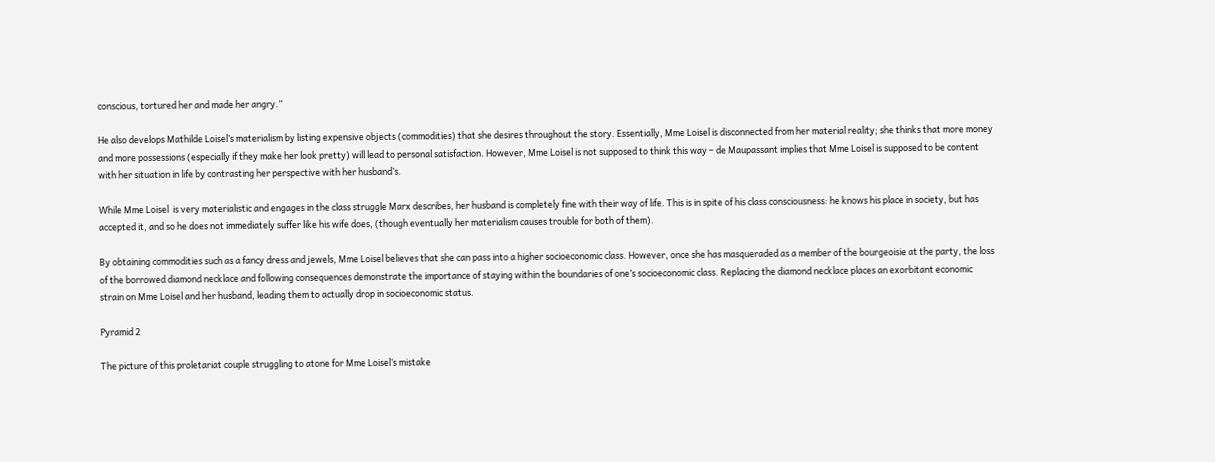conscious, tortured her and made her angry.”

He also develops Mathilde Loisel’s materialism by listing expensive objects (commodities) that she desires throughout the story. Essentially, Mme Loisel is disconnected from her material reality; she thinks that more money and more possessions (especially if they make her look pretty) will lead to personal satisfaction. However, Mme Loisel is not supposed to think this way – de Maupassant implies that Mme Loisel is supposed to be content with her situation in life by contrasting her perspective with her husband’s.

While Mme Loisel  is very materialistic and engages in the class struggle Marx describes, her husband is completely fine with their way of life. This is in spite of his class consciousness: he knows his place in society, but has accepted it, and so he does not immediately suffer like his wife does, (though eventually her materialism causes trouble for both of them).

By obtaining commodities such as a fancy dress and jewels, Mme Loisel believes that she can pass into a higher socioeconomic class. However, once she has masqueraded as a member of the bourgeoisie at the party, the loss of the borrowed diamond necklace and following consequences demonstrate the importance of staying within the boundaries of one’s socioeconomic class. Replacing the diamond necklace places an exorbitant economic strain on Mme Loisel and her husband, leading them to actually drop in socioeconomic status.

Pyramid 2

The picture of this proletariat couple struggling to atone for Mme Loisel’s mistake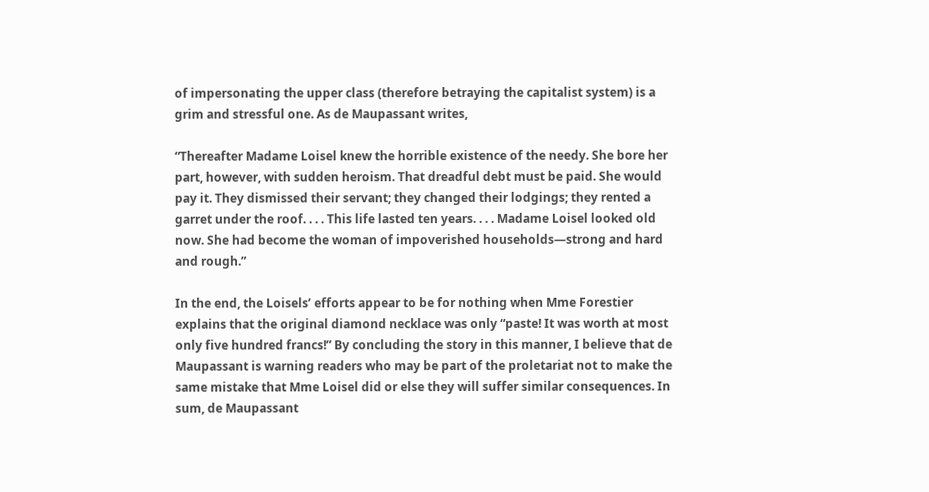of impersonating the upper class (therefore betraying the capitalist system) is a grim and stressful one. As de Maupassant writes,

“Thereafter Madame Loisel knew the horrible existence of the needy. She bore her part, however, with sudden heroism. That dreadful debt must be paid. She would pay it. They dismissed their servant; they changed their lodgings; they rented a garret under the roof. . . . This life lasted ten years. . . . Madame Loisel looked old now. She had become the woman of impoverished households—strong and hard and rough.”

In the end, the Loisels’ efforts appear to be for nothing when Mme Forestier explains that the original diamond necklace was only “paste! It was worth at most only five hundred francs!” By concluding the story in this manner, I believe that de Maupassant is warning readers who may be part of the proletariat not to make the same mistake that Mme Loisel did or else they will suffer similar consequences. In sum, de Maupassant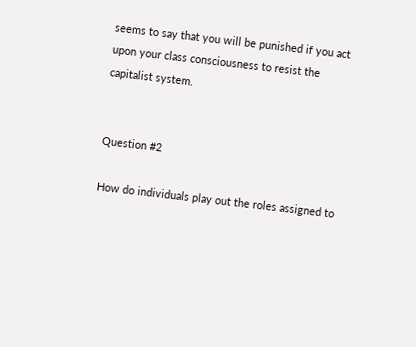seems to say that you will be punished if you act upon your class consciousness to resist the capitalist system.


Question #2

How do individuals play out the roles assigned to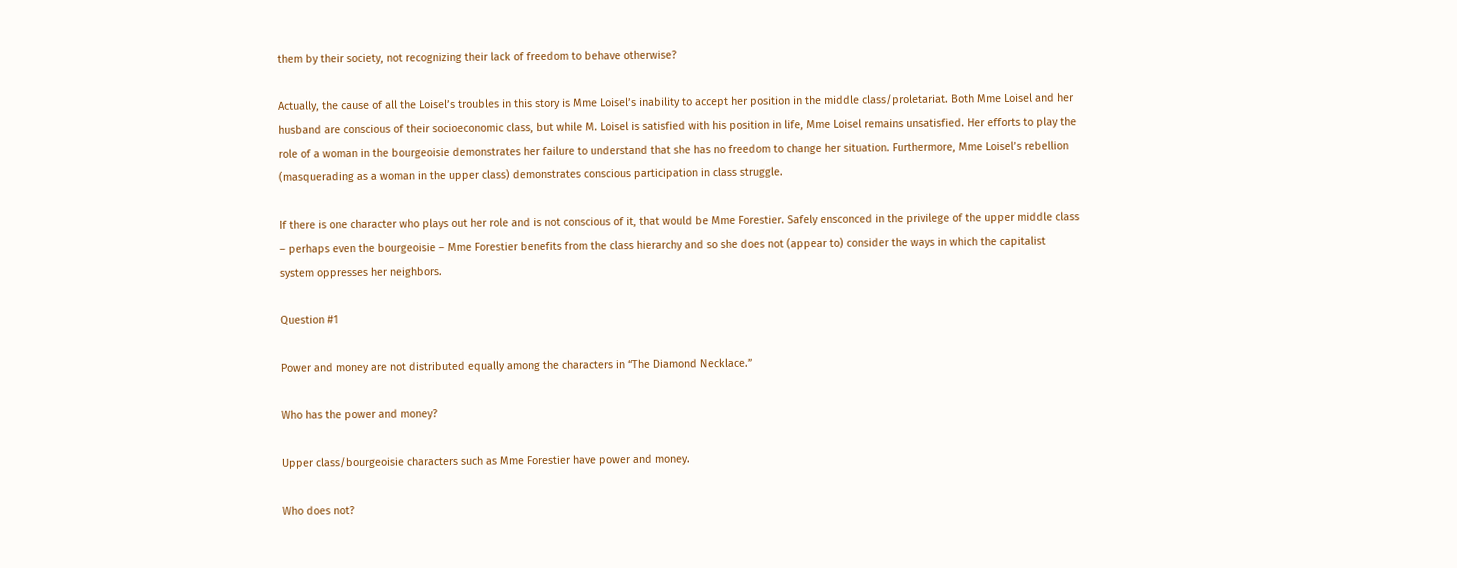them by their society, not recognizing their lack of freedom to behave otherwise?

Actually, the cause of all the Loisel’s troubles in this story is Mme Loisel’s inability to accept her position in the middle class/proletariat. Both Mme Loisel and her husband are conscious of their socioeconomic class, but while M. Loisel is satisfied with his position in life, Mme Loisel remains unsatisfied. Her efforts to play the role of a woman in the bourgeoisie demonstrates her failure to understand that she has no freedom to change her situation. Furthermore, Mme Loisel’s rebellion (masquerading as a woman in the upper class) demonstrates conscious participation in class struggle.

If there is one character who plays out her role and is not conscious of it, that would be Mme Forestier. Safely ensconced in the privilege of the upper middle class – perhaps even the bourgeoisie – Mme Forestier benefits from the class hierarchy and so she does not (appear to) consider the ways in which the capitalist system oppresses her neighbors.

Question #1

Power and money are not distributed equally among the characters in “The Diamond Necklace.”

Who has the power and money?

Upper class/bourgeoisie characters such as Mme Forestier have power and money.

Who does not?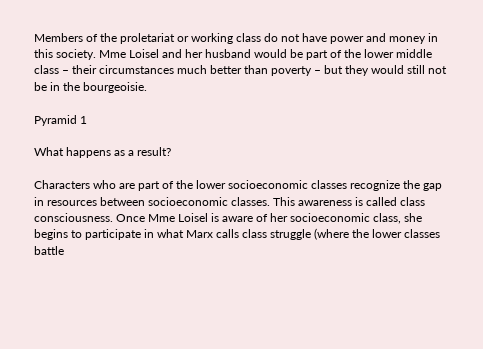Members of the proletariat or working class do not have power and money in this society. Mme Loisel and her husband would be part of the lower middle class – their circumstances much better than poverty – but they would still not be in the bourgeoisie.

Pyramid 1

What happens as a result?

Characters who are part of the lower socioeconomic classes recognize the gap in resources between socioeconomic classes. This awareness is called class consciousness. Once Mme Loisel is aware of her socioeconomic class, she begins to participate in what Marx calls class struggle (where the lower classes battle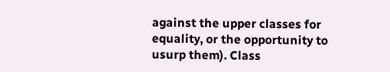against the upper classes for equality, or the opportunity to usurp them). Class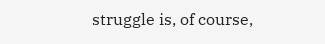struggle is, of course,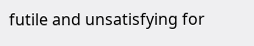futile and unsatisfying for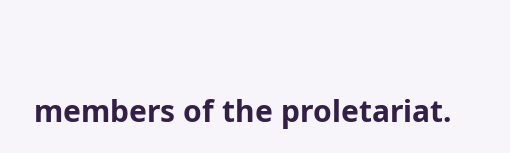members of the proletariat.